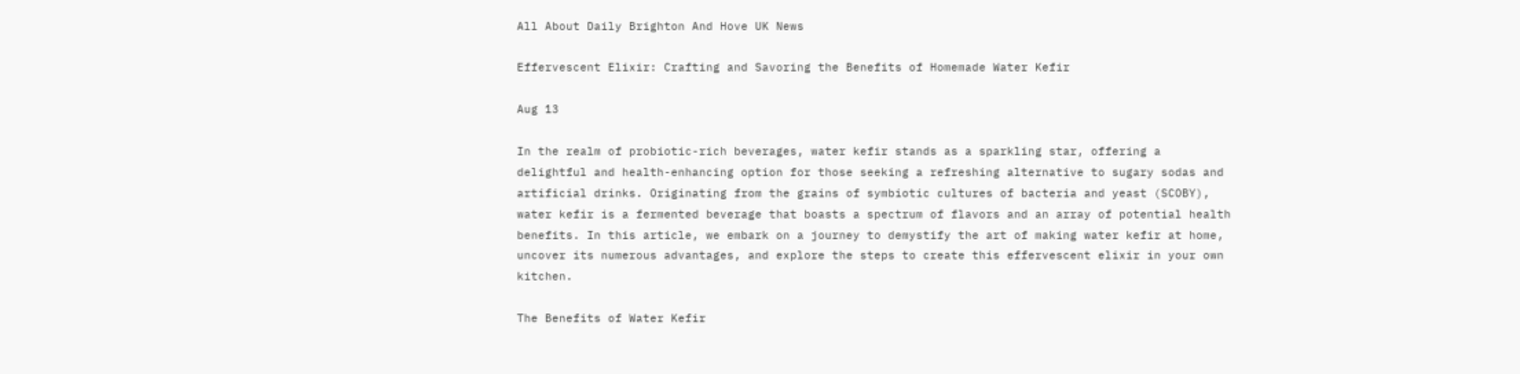All About Daily Brighton And Hove UK News

Effervescent Elixir: Crafting and Savoring the Benefits of Homemade Water Kefir

Aug 13

In the realm of probiotic-rich beverages, water kefir stands as a sparkling star, offering a delightful and health-enhancing option for those seeking a refreshing alternative to sugary sodas and artificial drinks. Originating from the grains of symbiotic cultures of bacteria and yeast (SCOBY), water kefir is a fermented beverage that boasts a spectrum of flavors and an array of potential health benefits. In this article, we embark on a journey to demystify the art of making water kefir at home, uncover its numerous advantages, and explore the steps to create this effervescent elixir in your own kitchen.

The Benefits of Water Kefir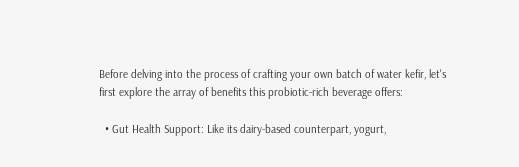Before delving into the process of crafting your own batch of water kefir, let's first explore the array of benefits this probiotic-rich beverage offers:

  • Gut Health Support: Like its dairy-based counterpart, yogurt,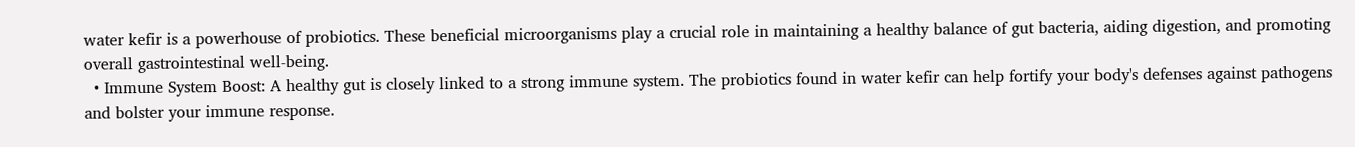water kefir is a powerhouse of probiotics. These beneficial microorganisms play a crucial role in maintaining a healthy balance of gut bacteria, aiding digestion, and promoting overall gastrointestinal well-being.
  • Immune System Boost: A healthy gut is closely linked to a strong immune system. The probiotics found in water kefir can help fortify your body's defenses against pathogens and bolster your immune response.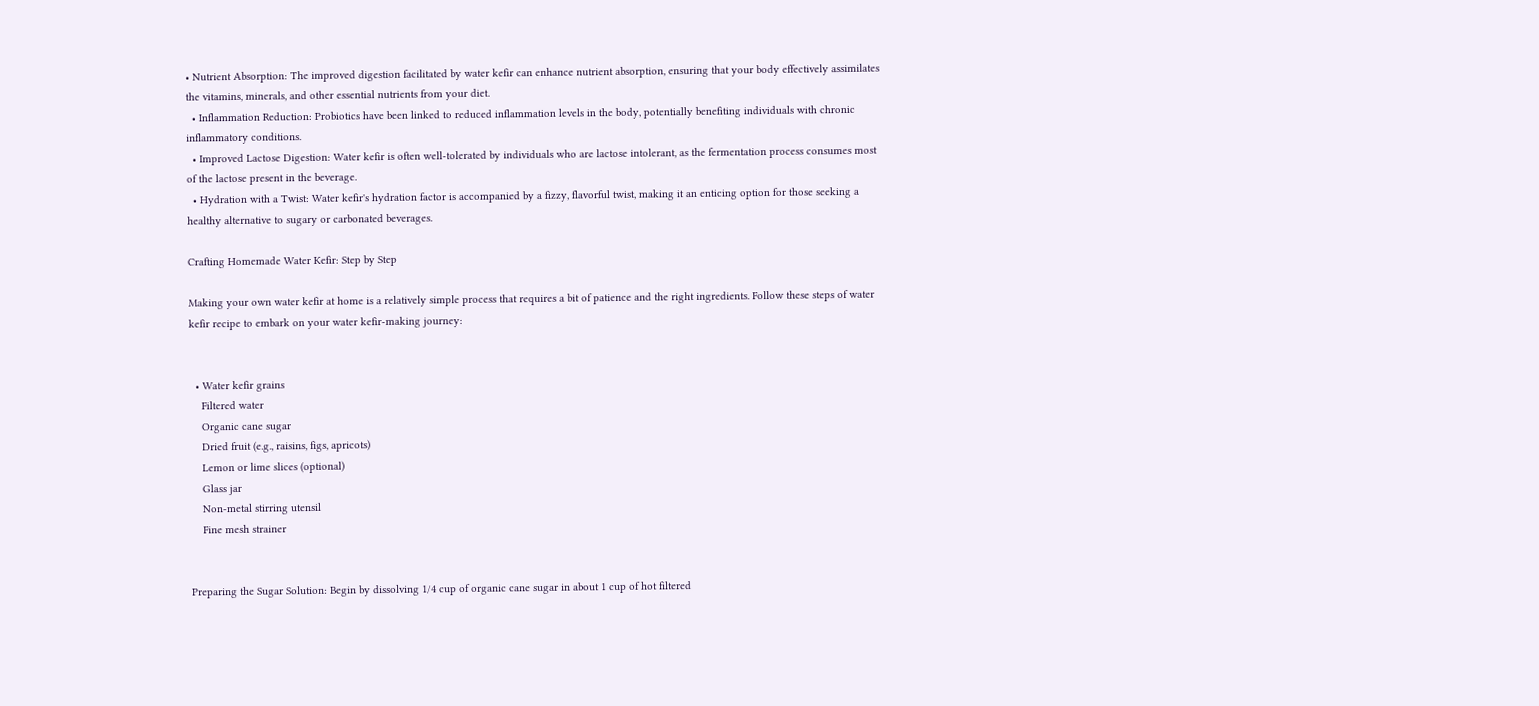• Nutrient Absorption: The improved digestion facilitated by water kefir can enhance nutrient absorption, ensuring that your body effectively assimilates the vitamins, minerals, and other essential nutrients from your diet.
  • Inflammation Reduction: Probiotics have been linked to reduced inflammation levels in the body, potentially benefiting individuals with chronic inflammatory conditions.
  • Improved Lactose Digestion: Water kefir is often well-tolerated by individuals who are lactose intolerant, as the fermentation process consumes most of the lactose present in the beverage.
  • Hydration with a Twist: Water kefir's hydration factor is accompanied by a fizzy, flavorful twist, making it an enticing option for those seeking a healthy alternative to sugary or carbonated beverages.

Crafting Homemade Water Kefir: Step by Step

Making your own water kefir at home is a relatively simple process that requires a bit of patience and the right ingredients. Follow these steps of water kefir recipe to embark on your water kefir-making journey:


  • Water kefir grains
    Filtered water
    Organic cane sugar
    Dried fruit (e.g., raisins, figs, apricots)
    Lemon or lime slices (optional)
    Glass jar
    Non-metal stirring utensil
    Fine mesh strainer


Preparing the Sugar Solution: Begin by dissolving 1/4 cup of organic cane sugar in about 1 cup of hot filtered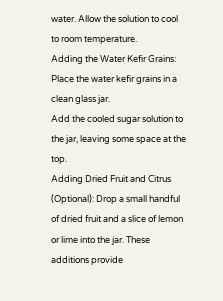water. Allow the solution to cool to room temperature.
Adding the Water Kefir Grains: Place the water kefir grains in a clean glass jar.
Add the cooled sugar solution to the jar, leaving some space at the top.
Adding Dried Fruit and Citrus (Optional): Drop a small handful of dried fruit and a slice of lemon or lime into the jar. These additions provide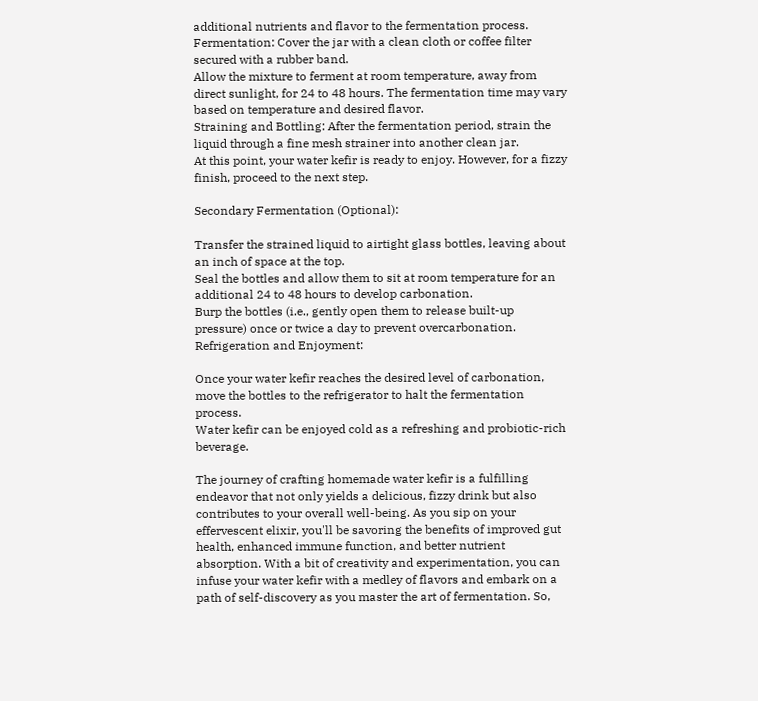additional nutrients and flavor to the fermentation process.
Fermentation: Cover the jar with a clean cloth or coffee filter secured with a rubber band.
Allow the mixture to ferment at room temperature, away from direct sunlight, for 24 to 48 hours. The fermentation time may vary based on temperature and desired flavor.
Straining and Bottling: After the fermentation period, strain the liquid through a fine mesh strainer into another clean jar.
At this point, your water kefir is ready to enjoy. However, for a fizzy finish, proceed to the next step.

Secondary Fermentation (Optional):

Transfer the strained liquid to airtight glass bottles, leaving about an inch of space at the top.
Seal the bottles and allow them to sit at room temperature for an additional 24 to 48 hours to develop carbonation.
Burp the bottles (i.e., gently open them to release built-up pressure) once or twice a day to prevent overcarbonation.
Refrigeration and Enjoyment:

Once your water kefir reaches the desired level of carbonation, move the bottles to the refrigerator to halt the fermentation process.
Water kefir can be enjoyed cold as a refreshing and probiotic-rich beverage.

The journey of crafting homemade water kefir is a fulfilling endeavor that not only yields a delicious, fizzy drink but also contributes to your overall well-being. As you sip on your effervescent elixir, you'll be savoring the benefits of improved gut health, enhanced immune function, and better nutrient absorption. With a bit of creativity and experimentation, you can infuse your water kefir with a medley of flavors and embark on a path of self-discovery as you master the art of fermentation. So,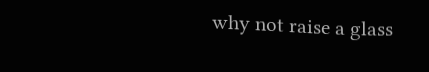why not raise a glass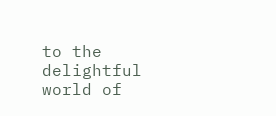to the delightful world of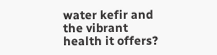water kefir and the vibrant health it offers?